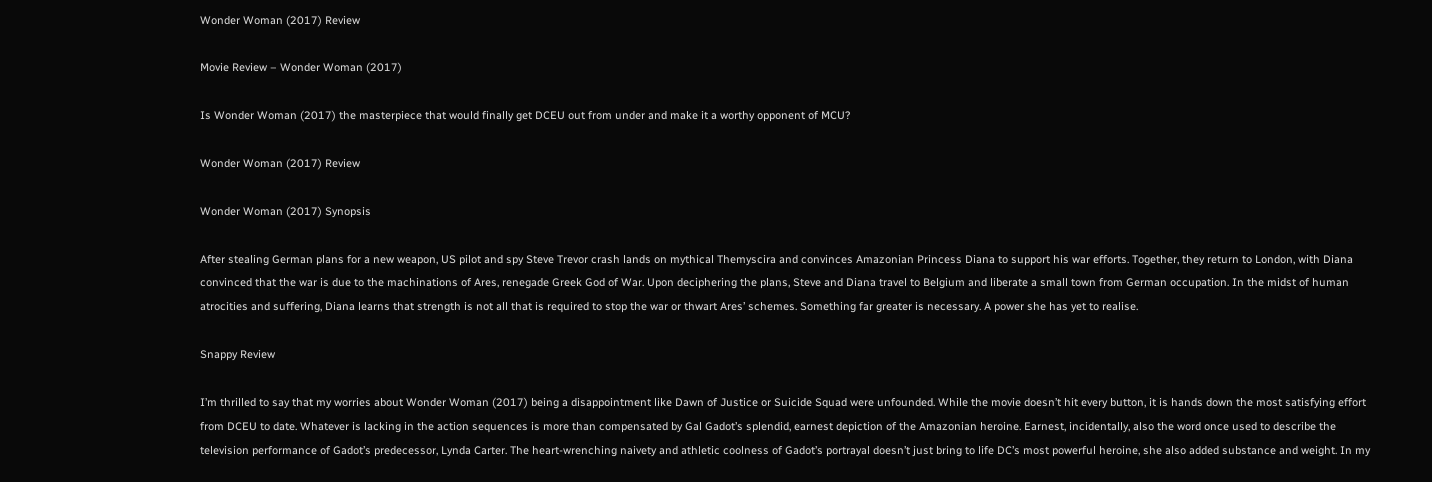Wonder Woman (2017) Review

Movie Review – Wonder Woman (2017)

Is Wonder Woman (2017) the masterpiece that would finally get DCEU out from under and make it a worthy opponent of MCU?

Wonder Woman (2017) Review

Wonder Woman (2017) Synopsis

After stealing German plans for a new weapon, US pilot and spy Steve Trevor crash lands on mythical Themyscira and convinces Amazonian Princess Diana to support his war efforts. Together, they return to London, with Diana convinced that the war is due to the machinations of Ares, renegade Greek God of War. Upon deciphering the plans, Steve and Diana travel to Belgium and liberate a small town from German occupation. In the midst of human atrocities and suffering, Diana learns that strength is not all that is required to stop the war or thwart Ares’ schemes. Something far greater is necessary. A power she has yet to realise.

Snappy Review

I’m thrilled to say that my worries about Wonder Woman (2017) being a disappointment like Dawn of Justice or Suicide Squad were unfounded. While the movie doesn’t hit every button, it is hands down the most satisfying effort from DCEU to date. Whatever is lacking in the action sequences is more than compensated by Gal Gadot’s splendid, earnest depiction of the Amazonian heroine. Earnest, incidentally, also the word once used to describe the television performance of Gadot’s predecessor, Lynda Carter. The heart-wrenching naivety and athletic coolness of Gadot’s portrayal doesn’t just bring to life DC’s most powerful heroine, she also added substance and weight. In my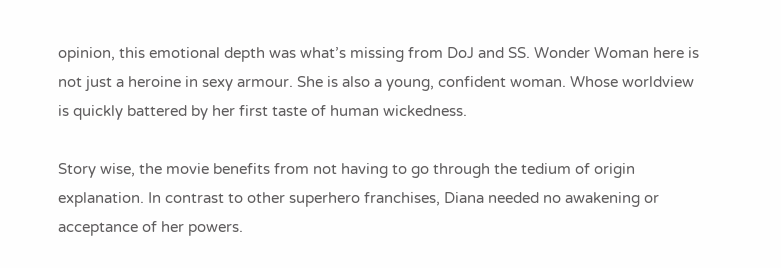opinion, this emotional depth was what’s missing from DoJ and SS. Wonder Woman here is not just a heroine in sexy armour. She is also a young, confident woman. Whose worldview is quickly battered by her first taste of human wickedness.

Story wise, the movie benefits from not having to go through the tedium of origin explanation. In contrast to other superhero franchises, Diana needed no awakening or acceptance of her powers.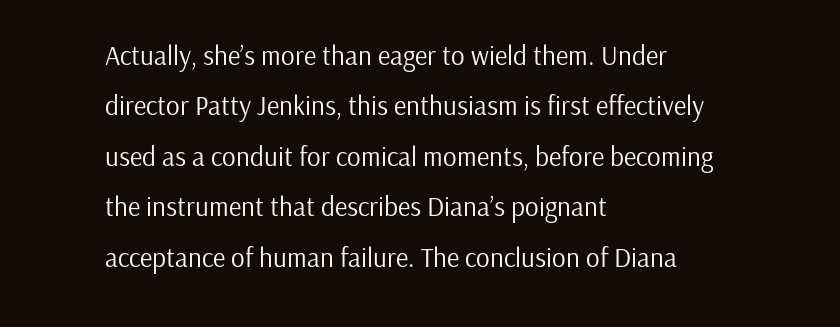Actually, she’s more than eager to wield them. Under director Patty Jenkins, this enthusiasm is first effectively used as a conduit for comical moments, before becoming the instrument that describes Diana’s poignant acceptance of human failure. The conclusion of Diana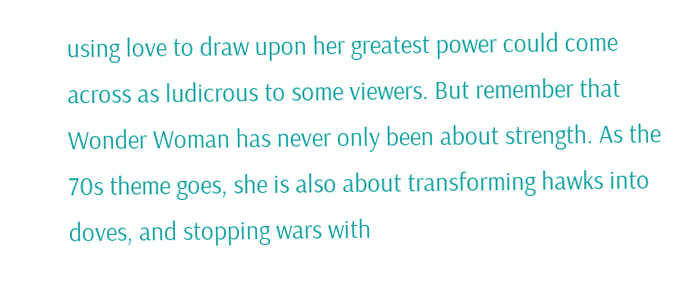using love to draw upon her greatest power could come across as ludicrous to some viewers. But remember that Wonder Woman has never only been about strength. As the 70s theme goes, she is also about transforming hawks into doves, and stopping wars with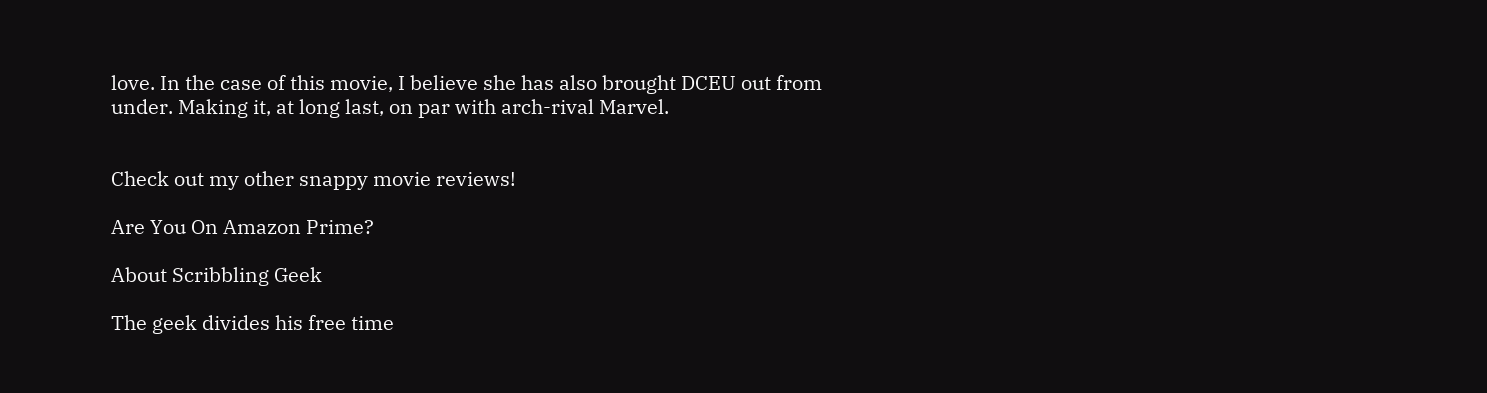love. In the case of this movie, I believe she has also brought DCEU out from under. Making it, at long last, on par with arch-rival Marvel.


Check out my other snappy movie reviews!

Are You On Amazon Prime?

About Scribbling Geek

The geek divides his free time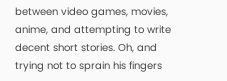between video games, movies, anime, and attempting to write decent short stories. Oh, and trying not to sprain his fingers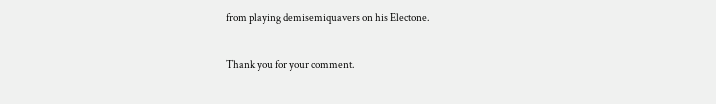from playing demisemiquavers on his Electone.

Thank you for your comment.